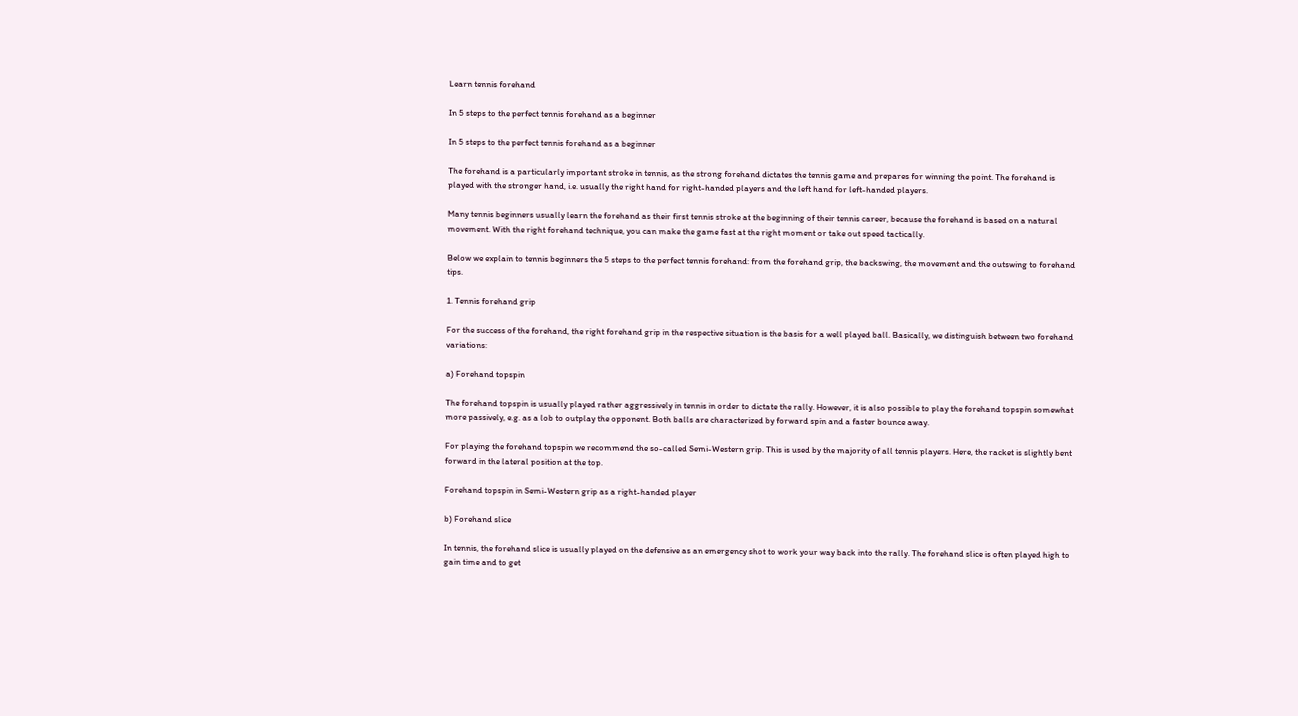Learn tennis forehand

In 5 steps to the perfect tennis forehand as a beginner

In 5 steps to the perfect tennis forehand as a beginner

The forehand is a particularly important stroke in tennis, as the strong forehand dictates the tennis game and prepares for winning the point. The forehand is played with the stronger hand, i.e. usually the right hand for right-handed players and the left hand for left-handed players.

Many tennis beginners usually learn the forehand as their first tennis stroke at the beginning of their tennis career, because the forehand is based on a natural movement. With the right forehand technique, you can make the game fast at the right moment or take out speed tactically.

Below we explain to tennis beginners the 5 steps to the perfect tennis forehand: from the forehand grip, the backswing, the movement and the outswing to forehand tips.

1. Tennis forehand grip

For the success of the forehand, the right forehand grip in the respective situation is the basis for a well played ball. Basically, we distinguish between two forehand variations:

a) Forehand topspin

The forehand topspin is usually played rather aggressively in tennis in order to dictate the rally. However, it is also possible to play the forehand topspin somewhat more passively, e.g. as a lob to outplay the opponent. Both balls are characterized by forward spin and a faster bounce away.

For playing the forehand topspin we recommend the so-called Semi-Western grip. This is used by the majority of all tennis players. Here, the racket is slightly bent forward in the lateral position at the top.

Forehand topspin in Semi-Western grip as a right-handed player

b) Forehand slice

In tennis, the forehand slice is usually played on the defensive as an emergency shot to work your way back into the rally. The forehand slice is often played high to gain time and to get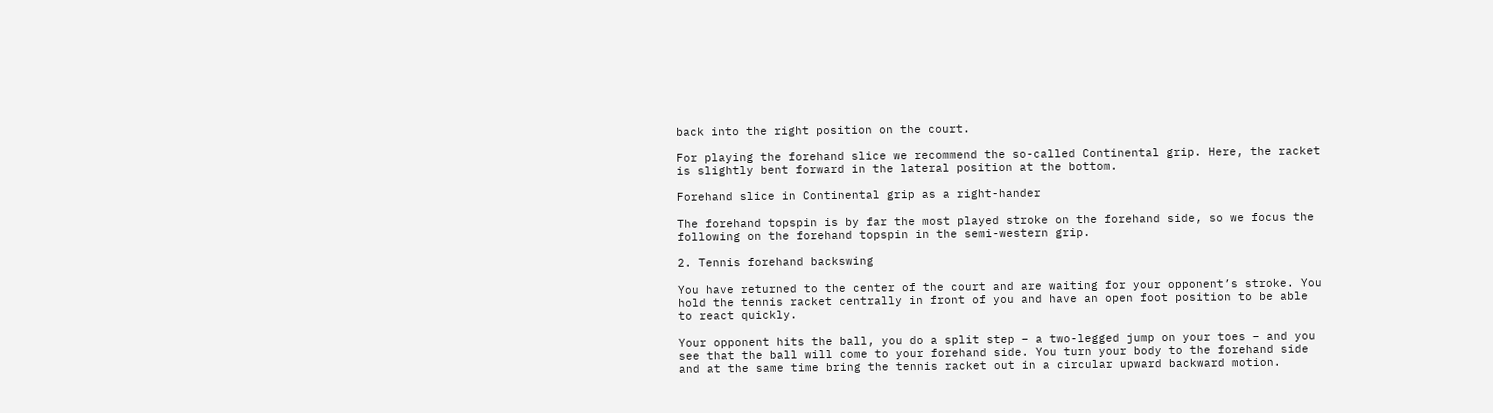back into the right position on the court.

For playing the forehand slice we recommend the so-called Continental grip. Here, the racket is slightly bent forward in the lateral position at the bottom.

Forehand slice in Continental grip as a right-hander

The forehand topspin is by far the most played stroke on the forehand side, so we focus the following on the forehand topspin in the semi-western grip.

2. Tennis forehand backswing

You have returned to the center of the court and are waiting for your opponent’s stroke. You hold the tennis racket centrally in front of you and have an open foot position to be able to react quickly.

Your opponent hits the ball, you do a split step – a two-legged jump on your toes – and you see that the ball will come to your forehand side. You turn your body to the forehand side and at the same time bring the tennis racket out in a circular upward backward motion.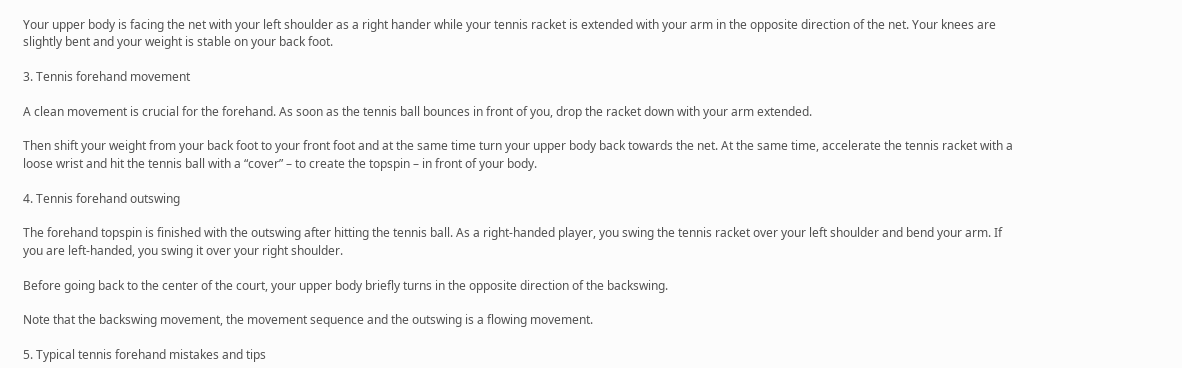Your upper body is facing the net with your left shoulder as a right hander while your tennis racket is extended with your arm in the opposite direction of the net. Your knees are slightly bent and your weight is stable on your back foot.

3. Tennis forehand movement

A clean movement is crucial for the forehand. As soon as the tennis ball bounces in front of you, drop the racket down with your arm extended.

Then shift your weight from your back foot to your front foot and at the same time turn your upper body back towards the net. At the same time, accelerate the tennis racket with a loose wrist and hit the tennis ball with a “cover” – to create the topspin – in front of your body.

4. Tennis forehand outswing

The forehand topspin is finished with the outswing after hitting the tennis ball. As a right-handed player, you swing the tennis racket over your left shoulder and bend your arm. If you are left-handed, you swing it over your right shoulder.

Before going back to the center of the court, your upper body briefly turns in the opposite direction of the backswing.

Note that the backswing movement, the movement sequence and the outswing is a flowing movement.

5. Typical tennis forehand mistakes and tips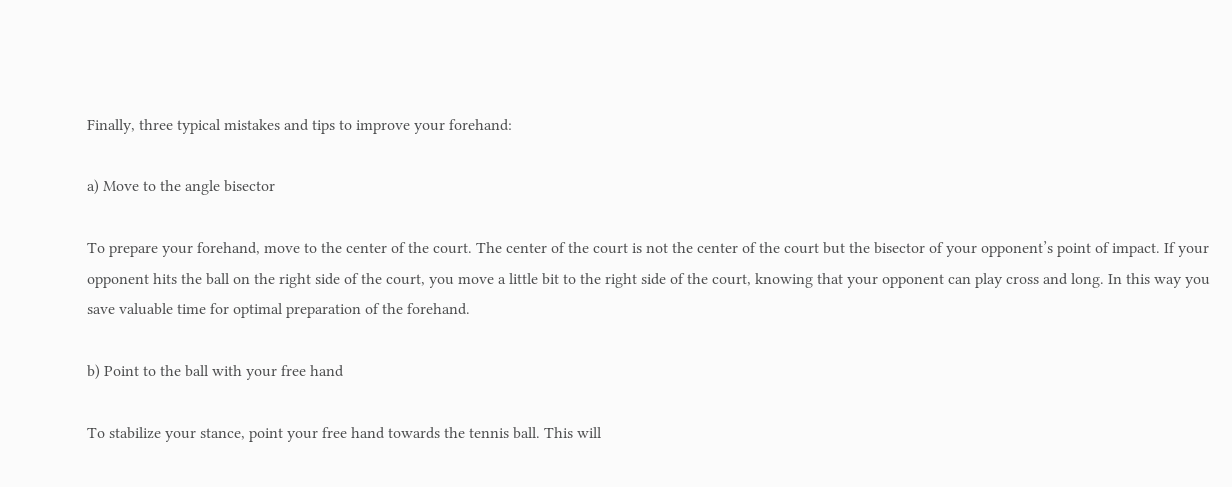Finally, three typical mistakes and tips to improve your forehand:

a) Move to the angle bisector

To prepare your forehand, move to the center of the court. The center of the court is not the center of the court but the bisector of your opponent’s point of impact. If your opponent hits the ball on the right side of the court, you move a little bit to the right side of the court, knowing that your opponent can play cross and long. In this way you save valuable time for optimal preparation of the forehand.

b) Point to the ball with your free hand

To stabilize your stance, point your free hand towards the tennis ball. This will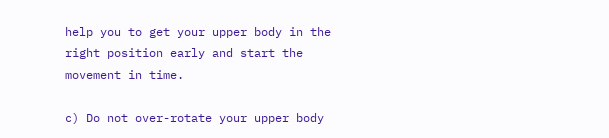help you to get your upper body in the right position early and start the movement in time.

c) Do not over-rotate your upper body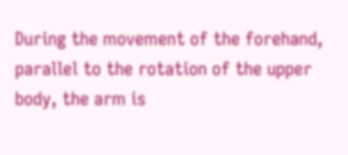During the movement of the forehand, parallel to the rotation of the upper body, the arm is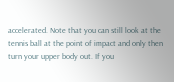accelerated. Note that you can still look at the tennis ball at the point of impact and only then turn your upper body out. If you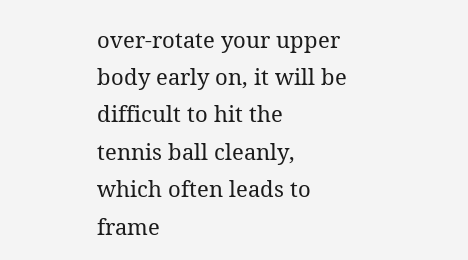over-rotate your upper body early on, it will be difficult to hit the tennis ball cleanly, which often leads to frame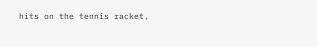hits on the tennis racket.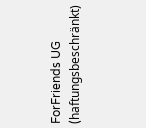ForFriends UG (haftungsbeschränkt)